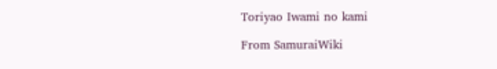Toriyao Iwami no kami

From SamuraiWiki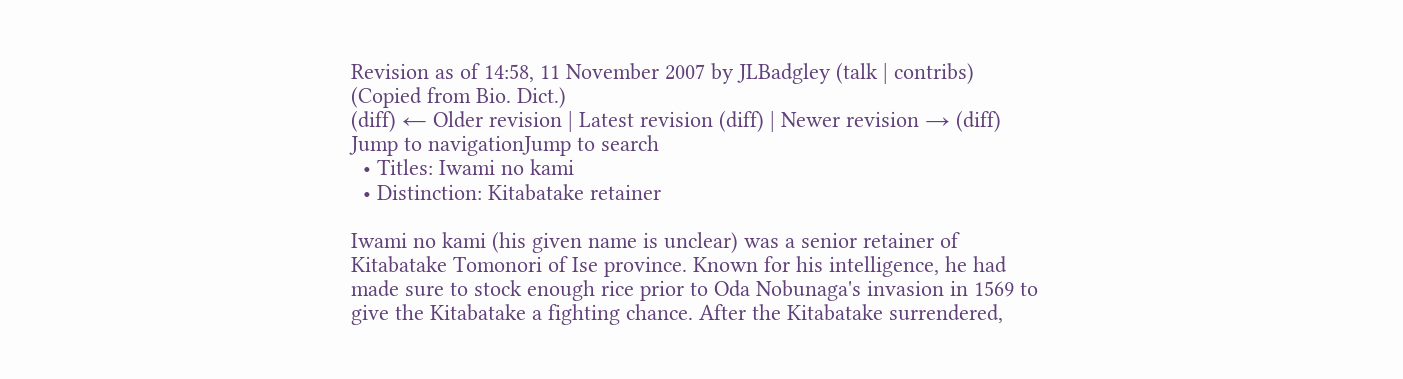Revision as of 14:58, 11 November 2007 by JLBadgley (talk | contribs) (Copied from Bio. Dict.)
(diff) ← Older revision | Latest revision (diff) | Newer revision → (diff)
Jump to navigationJump to search
  • Titles: Iwami no kami
  • Distinction: Kitabatake retainer

Iwami no kami (his given name is unclear) was a senior retainer of Kitabatake Tomonori of Ise province. Known for his intelligence, he had made sure to stock enough rice prior to Oda Nobunaga's invasion in 1569 to give the Kitabatake a fighting chance. After the Kitabatake surrendered,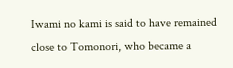Iwami no kami is said to have remained close to Tomonori, who became a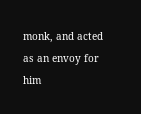monk, and acted as an envoy for him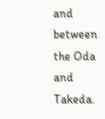and between the Oda and Takeda.